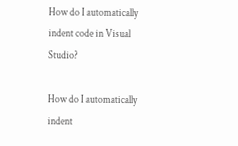How do I automatically indent code in Visual Studio?

How do I automatically indent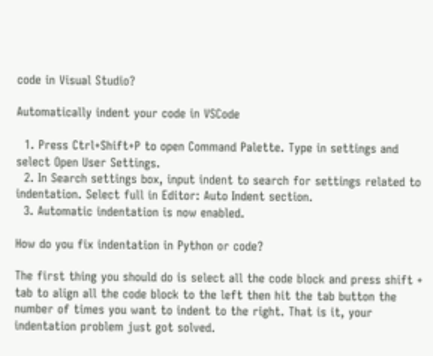code in Visual Studio?

Automatically indent your code in VSCode

  1. Press Ctrl+Shift+P to open Command Palette. Type in settings and select Open User Settings.
  2. In Search settings box, input indent to search for settings related to indentation. Select full in Editor: Auto Indent section.
  3. Automatic indentation is now enabled.

How do you fix indentation in Python or code?

The first thing you should do is select all the code block and press shift + tab to align all the code block to the left then hit the tab button the number of times you want to indent to the right. That is it, your indentation problem just got solved.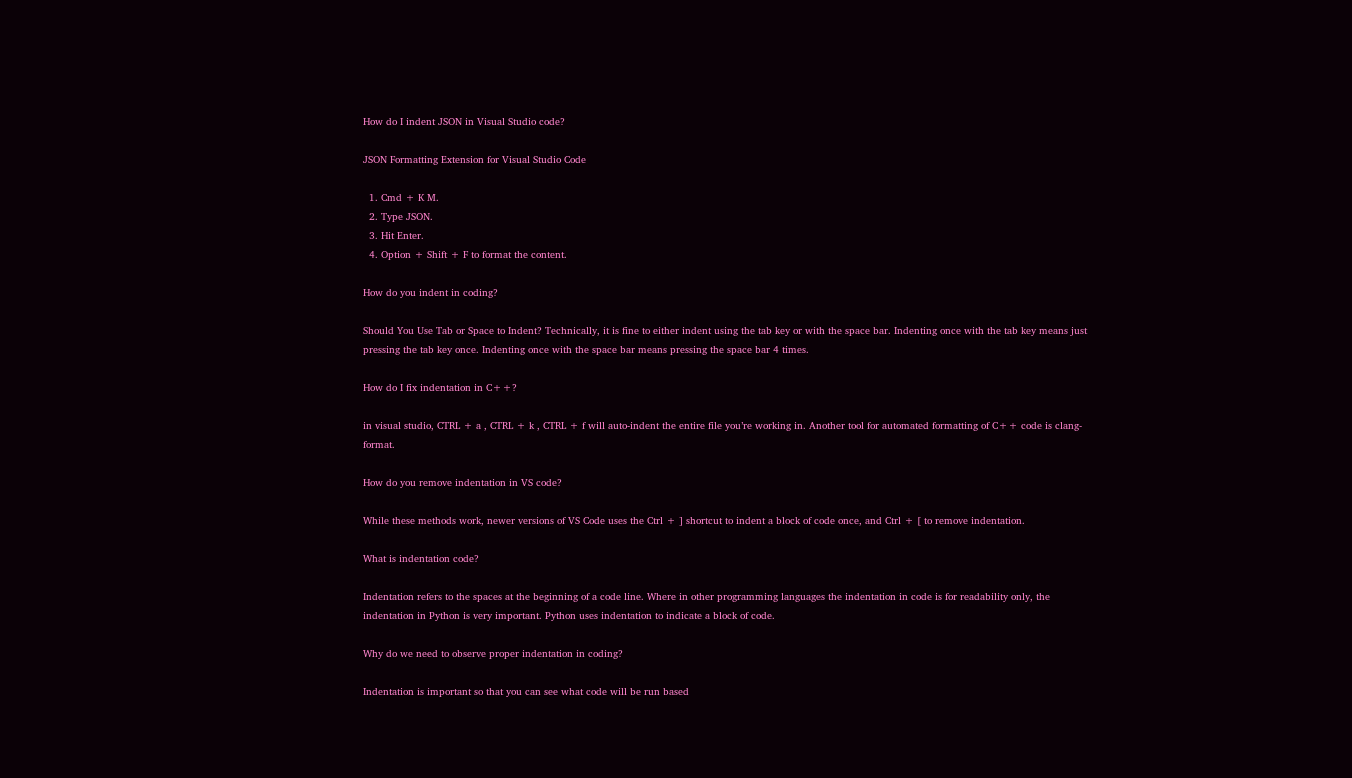How do I indent JSON in Visual Studio code?

JSON Formatting Extension for Visual Studio Code

  1. Cmd + K M.
  2. Type JSON.
  3. Hit Enter.
  4. Option + Shift + F to format the content.

How do you indent in coding?

Should You Use Tab or Space to Indent? Technically, it is fine to either indent using the tab key or with the space bar. Indenting once with the tab key means just pressing the tab key once. Indenting once with the space bar means pressing the space bar 4 times.

How do I fix indentation in C++?

in visual studio, CTRL + a , CTRL + k , CTRL + f will auto-indent the entire file you’re working in. Another tool for automated formatting of C++ code is clang-format.

How do you remove indentation in VS code?

While these methods work, newer versions of VS Code uses the Ctrl + ] shortcut to indent a block of code once, and Ctrl + [ to remove indentation.

What is indentation code?

Indentation refers to the spaces at the beginning of a code line. Where in other programming languages the indentation in code is for readability only, the indentation in Python is very important. Python uses indentation to indicate a block of code.

Why do we need to observe proper indentation in coding?

Indentation is important so that you can see what code will be run based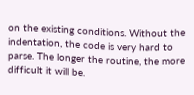on the existing conditions. Without the indentation, the code is very hard to parse. The longer the routine, the more difficult it will be.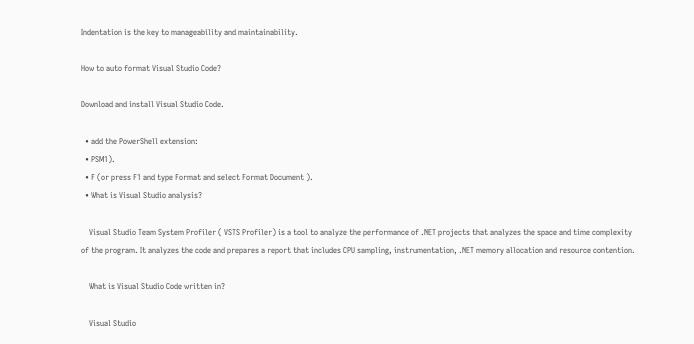Indentation is the key to manageability and maintainability.

How to auto format Visual Studio Code?

Download and install Visual Studio Code.

  • add the PowerShell extension:
  • PSM1).
  • F (or press F1 and type Format and select Format Document ).
  • What is Visual Studio analysis?

    Visual Studio Team System Profiler ( VSTS Profiler) is a tool to analyze the performance of .NET projects that analyzes the space and time complexity of the program. It analyzes the code and prepares a report that includes CPU sampling, instrumentation, .NET memory allocation and resource contention.

    What is Visual Studio Code written in?

    Visual Studio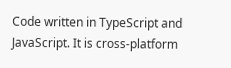Code written in TypeScript and JavaScript. It is cross-platform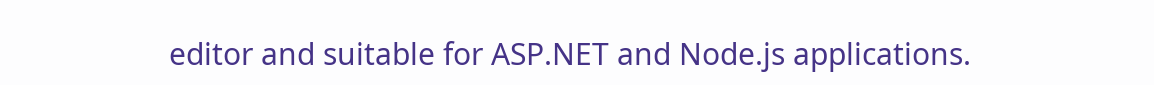editor and suitable for ASP.NET and Node.js applications.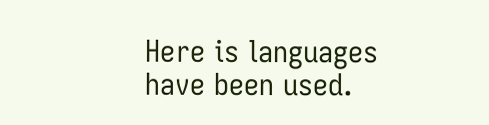Here is languages have been used.